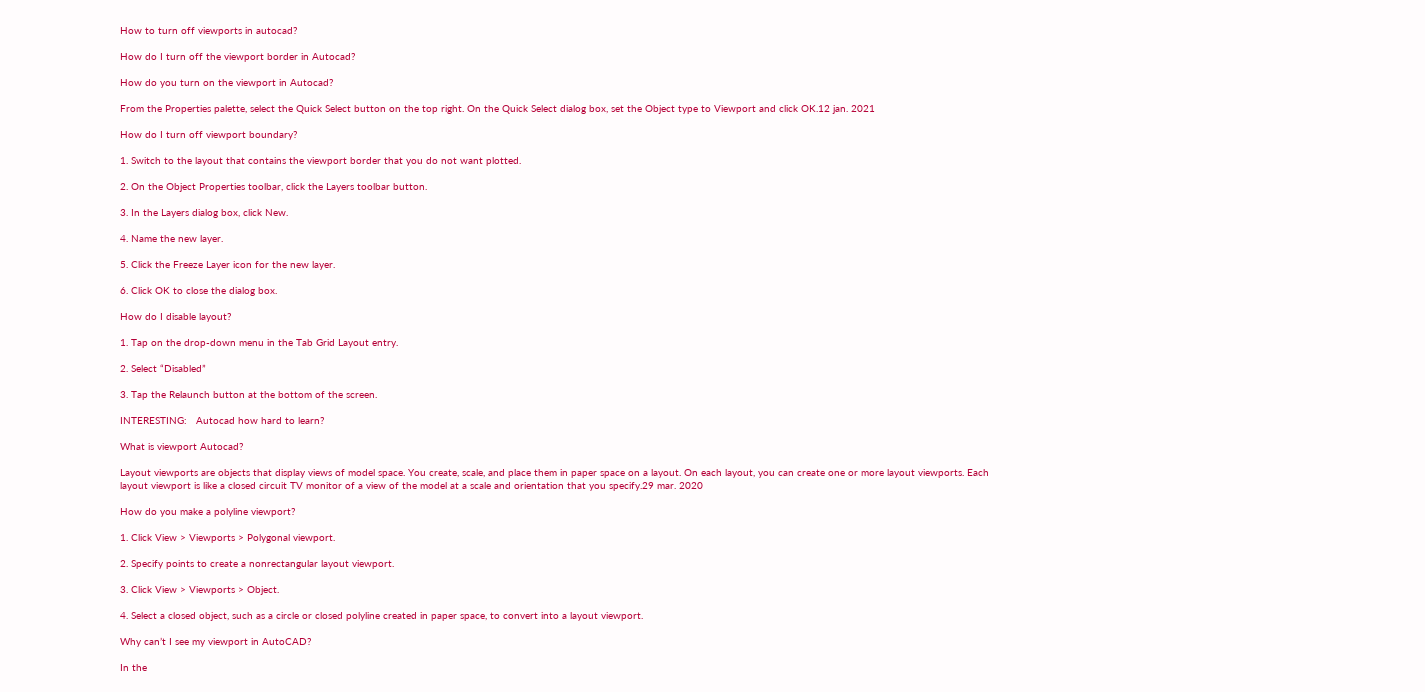How to turn off viewports in autocad?

How do I turn off the viewport border in Autocad?

How do you turn on the viewport in Autocad?

From the Properties palette, select the Quick Select button on the top right. On the Quick Select dialog box, set the Object type to Viewport and click OK.12 jan. 2021

How do I turn off viewport boundary?

1. Switch to the layout that contains the viewport border that you do not want plotted.

2. On the Object Properties toolbar, click the Layers toolbar button.

3. In the Layers dialog box, click New.

4. Name the new layer.

5. Click the Freeze Layer icon for the new layer.

6. Click OK to close the dialog box.

How do I disable layout?

1. Tap on the drop-down menu in the Tab Grid Layout entry.

2. Select “Disabled”

3. Tap the Relaunch button at the bottom of the screen.

INTERESTING:   Autocad how hard to learn?

What is viewport Autocad?

Layout viewports are objects that display views of model space. You create, scale, and place them in paper space on a layout. On each layout, you can create one or more layout viewports. Each layout viewport is like a closed circuit TV monitor of a view of the model at a scale and orientation that you specify.29 mar. 2020

How do you make a polyline viewport?

1. Click View > Viewports > Polygonal viewport.

2. Specify points to create a nonrectangular layout viewport.

3. Click View > Viewports > Object.

4. Select a closed object, such as a circle or closed polyline created in paper space, to convert into a layout viewport.

Why can’t I see my viewport in AutoCAD?

In the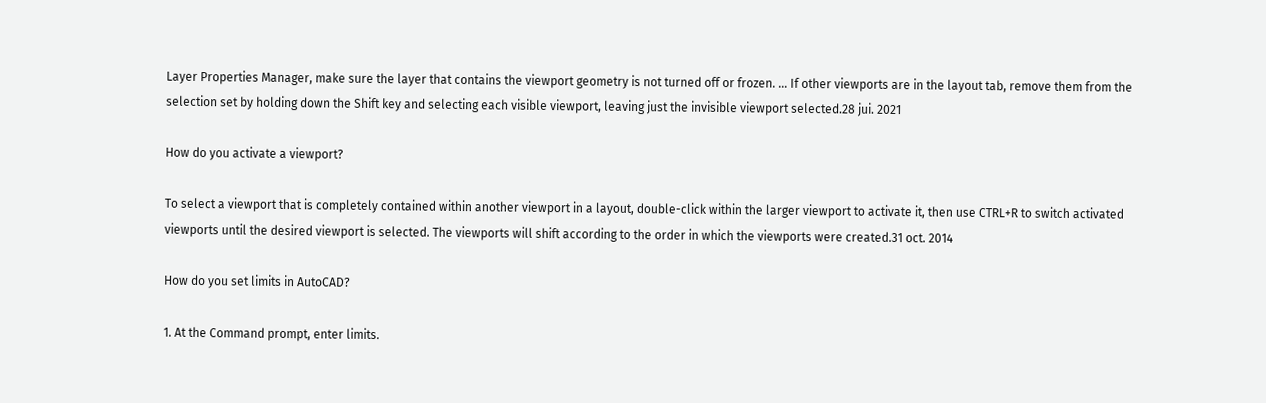Layer Properties Manager, make sure the layer that contains the viewport geometry is not turned off or frozen. … If other viewports are in the layout tab, remove them from the selection set by holding down the Shift key and selecting each visible viewport, leaving just the invisible viewport selected.28 jui. 2021

How do you activate a viewport?

To select a viewport that is completely contained within another viewport in a layout, double-click within the larger viewport to activate it, then use CTRL+R to switch activated viewports until the desired viewport is selected. The viewports will shift according to the order in which the viewports were created.31 oct. 2014

How do you set limits in AutoCAD?

1. At the Command prompt, enter limits.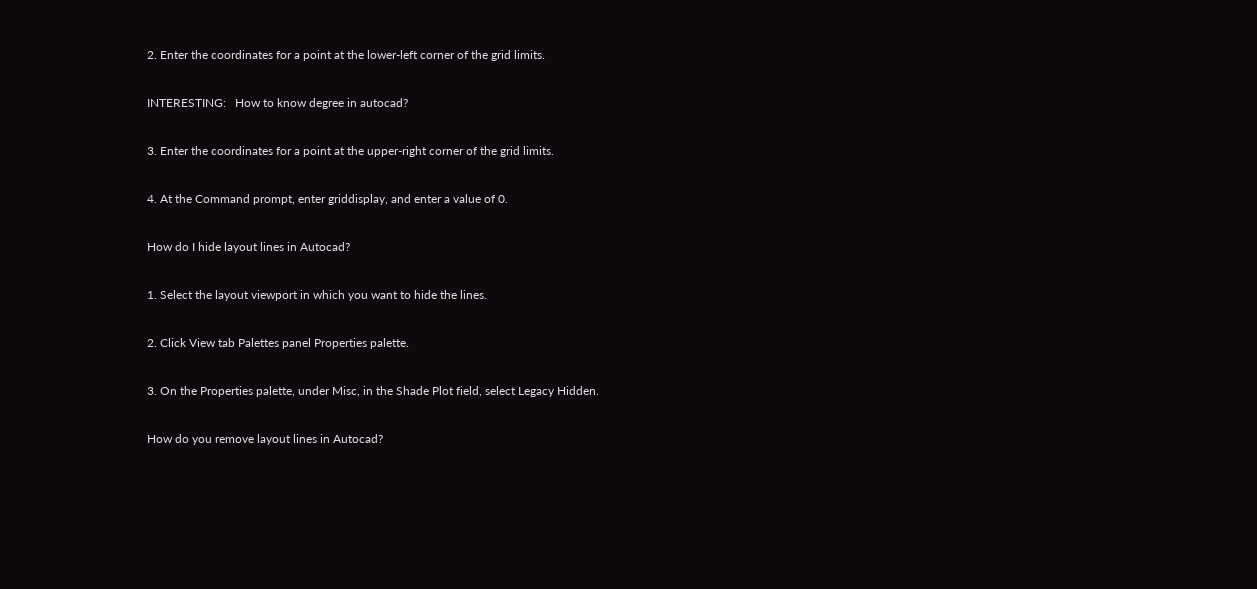2. Enter the coordinates for a point at the lower-left corner of the grid limits.

INTERESTING:   How to know degree in autocad?

3. Enter the coordinates for a point at the upper-right corner of the grid limits.

4. At the Command prompt, enter griddisplay, and enter a value of 0.

How do I hide layout lines in Autocad?

1. Select the layout viewport in which you want to hide the lines.

2. Click View tab Palettes panel Properties palette.

3. On the Properties palette, under Misc, in the Shade Plot field, select Legacy Hidden.

How do you remove layout lines in Autocad?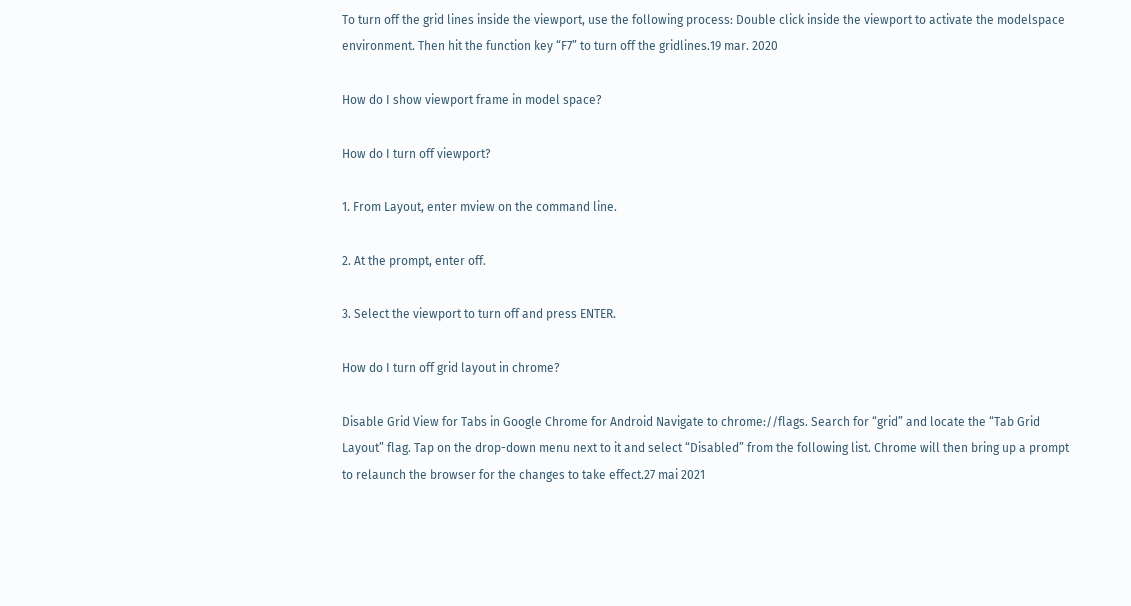To turn off the grid lines inside the viewport, use the following process: Double click inside the viewport to activate the modelspace environment. Then hit the function key “F7” to turn off the gridlines.19 mar. 2020

How do I show viewport frame in model space?

How do I turn off viewport?

1. From Layout, enter mview on the command line.

2. At the prompt, enter off.

3. Select the viewport to turn off and press ENTER.

How do I turn off grid layout in chrome?

Disable Grid View for Tabs in Google Chrome for Android Navigate to chrome://flags. Search for “grid” and locate the “Tab Grid Layout” flag. Tap on the drop-down menu next to it and select “Disabled” from the following list. Chrome will then bring up a prompt to relaunch the browser for the changes to take effect.27 mai 2021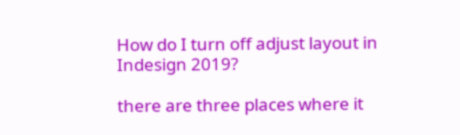How do I turn off adjust layout in Indesign 2019?

there are three places where it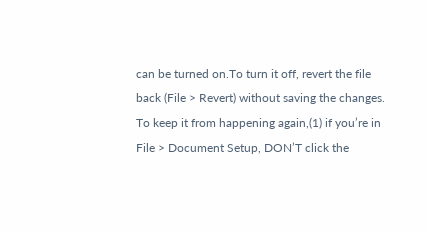can be turned on.To turn it off, revert the file back (File > Revert) without saving the changes. To keep it from happening again,(1) if you’re in File > Document Setup, DON’T click the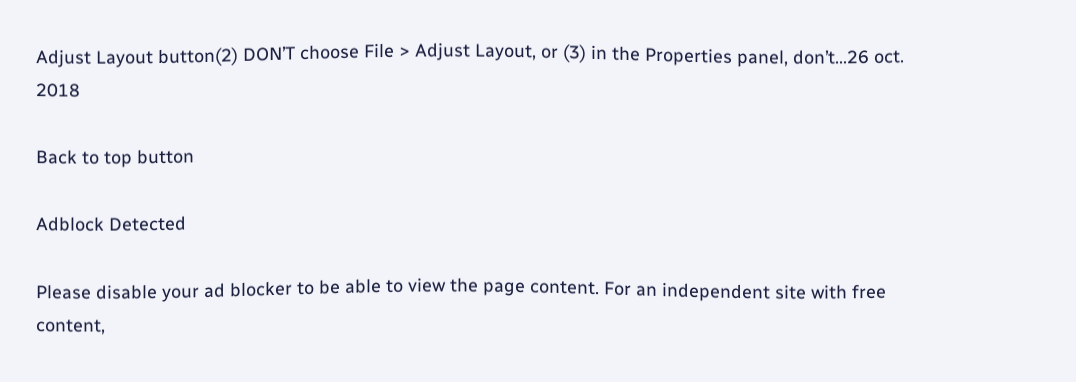Adjust Layout button(2) DON’T choose File > Adjust Layout, or (3) in the Properties panel, don’t…26 oct. 2018

Back to top button

Adblock Detected

Please disable your ad blocker to be able to view the page content. For an independent site with free content,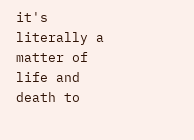it's literally a matter of life and death to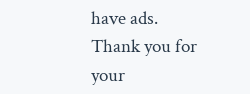have ads. Thank you for your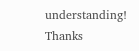understanding! Thanks